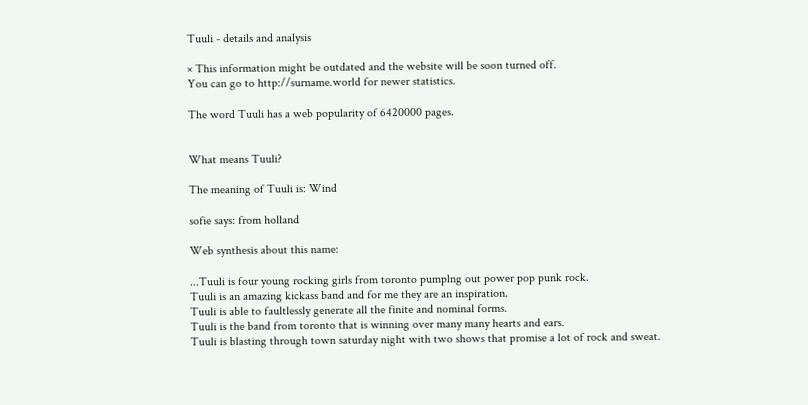Tuuli - details and analysis

× This information might be outdated and the website will be soon turned off.
You can go to http://surname.world for newer statistics.

The word Tuuli has a web popularity of 6420000 pages.


What means Tuuli?

The meaning of Tuuli is: Wind

sofie says: from holland

Web synthesis about this name:

...Tuuli is four young rocking girls from toronto pumplng out power pop punk rock.
Tuuli is an amazing kickass band and for me they are an inspiration.
Tuuli is able to faultlessly generate all the finite and nominal forms.
Tuuli is the band from toronto that is winning over many many hearts and ears.
Tuuli is blasting through town saturday night with two shows that promise a lot of rock and sweat.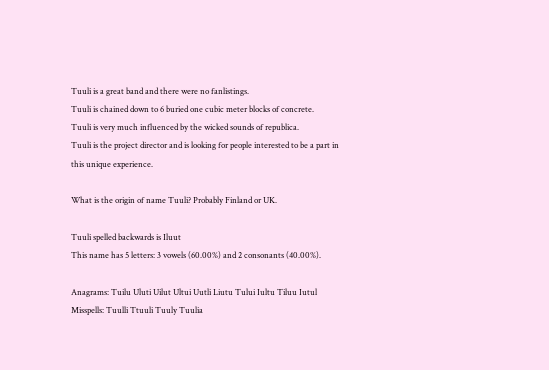Tuuli is a great band and there were no fanlistings.
Tuuli is chained down to 6 buried one cubic meter blocks of concrete.
Tuuli is very much influenced by the wicked sounds of republica.
Tuuli is the project director and is looking for people interested to be a part in this unique experience.

What is the origin of name Tuuli? Probably Finland or UK.

Tuuli spelled backwards is Iluut
This name has 5 letters: 3 vowels (60.00%) and 2 consonants (40.00%).

Anagrams: Tuilu Uluti Uilut Ultui Uutli Liutu Tului Iultu Tiluu Iutul
Misspells: Tuulli Ttuuli Tuuly Tuulia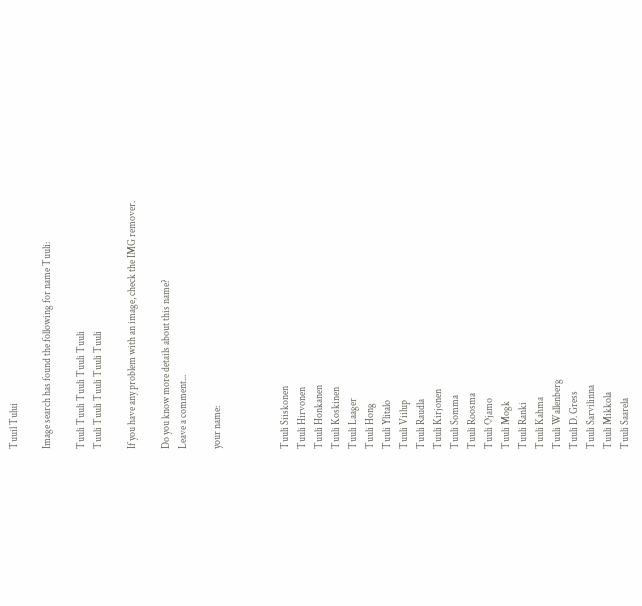Tuuil Tului

Image search has found the following for name Tuuli:

Tuuli Tuuli Tuuli Tuuli Tuuli
Tuuli Tuuli Tuuli Tuuli Tuuli

If you have any problem with an image, check the IMG remover.

Do you know more details about this name?
Leave a comment...

your name:



Tuuli Siiskonen
Tuuli Hirvonen
Tuuli Honkanen
Tuuli Koskinen
Tuuli Laager
Tuuli Hong
Tuuli Ylitalo
Tuuli Viilup
Tuuli Raudla
Tuuli Kirjonen
Tuuli Somma
Tuuli Roosma
Tuuli Ojamo
Tuuli Mogk
Tuuli Ranki
Tuuli Kahma
Tuuli Wallenberg
Tuuli D. Gress
Tuuli Sarvilinna
Tuuli Mikkola
Tuuli Saarela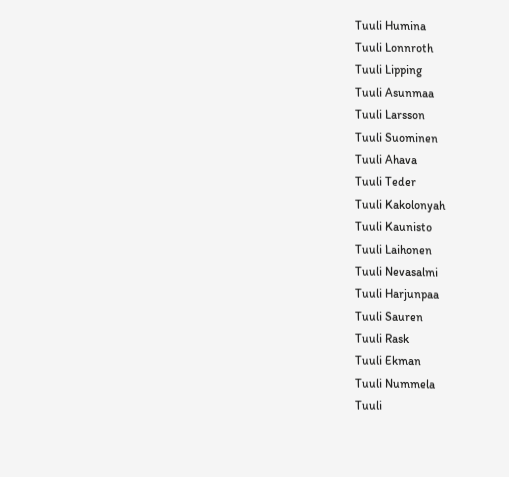Tuuli Humina
Tuuli Lonnroth
Tuuli Lipping
Tuuli Asunmaa
Tuuli Larsson
Tuuli Suominen
Tuuli Ahava
Tuuli Teder
Tuuli Kakolonyah
Tuuli Kaunisto
Tuuli Laihonen
Tuuli Nevasalmi
Tuuli Harjunpaa
Tuuli Sauren
Tuuli Rask
Tuuli Ekman
Tuuli Nummela
Tuuli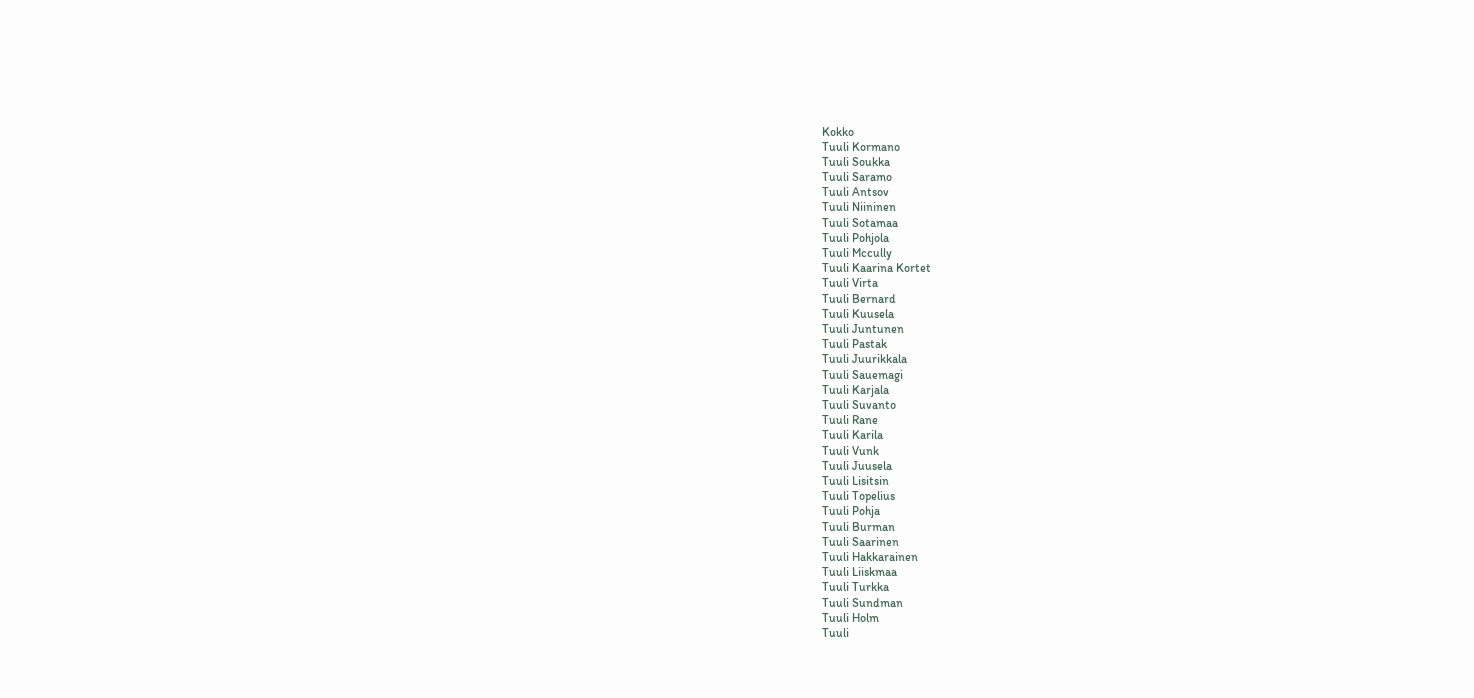Kokko
Tuuli Kormano
Tuuli Soukka
Tuuli Saramo
Tuuli Antsov
Tuuli Niininen
Tuuli Sotamaa
Tuuli Pohjola
Tuuli Mccully
Tuuli Kaarina Kortet
Tuuli Virta
Tuuli Bernard
Tuuli Kuusela
Tuuli Juntunen
Tuuli Pastak
Tuuli Juurikkala
Tuuli Sauemagi
Tuuli Karjala
Tuuli Suvanto
Tuuli Rane
Tuuli Karila
Tuuli Vunk
Tuuli Juusela
Tuuli Lisitsin
Tuuli Topelius
Tuuli Pohja
Tuuli Burman
Tuuli Saarinen
Tuuli Hakkarainen
Tuuli Liiskmaa
Tuuli Turkka
Tuuli Sundman
Tuuli Holm
Tuuli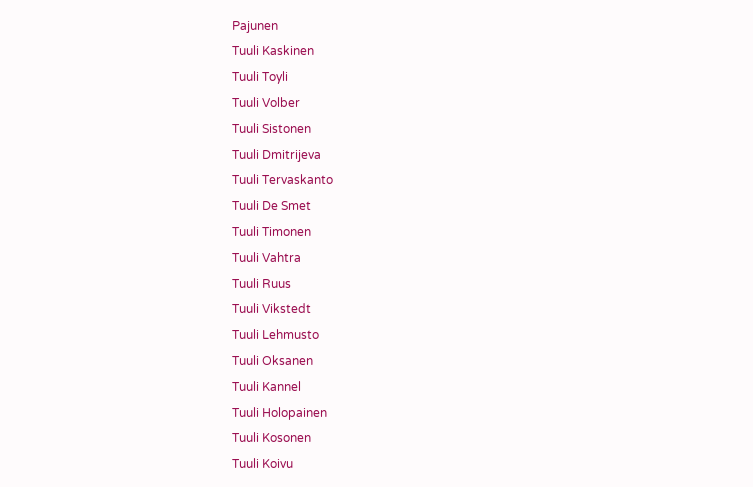Pajunen
Tuuli Kaskinen
Tuuli Toyli
Tuuli Volber
Tuuli Sistonen
Tuuli Dmitrijeva
Tuuli Tervaskanto
Tuuli De Smet
Tuuli Timonen
Tuuli Vahtra
Tuuli Ruus
Tuuli Vikstedt
Tuuli Lehmusto
Tuuli Oksanen
Tuuli Kannel
Tuuli Holopainen
Tuuli Kosonen
Tuuli Koivu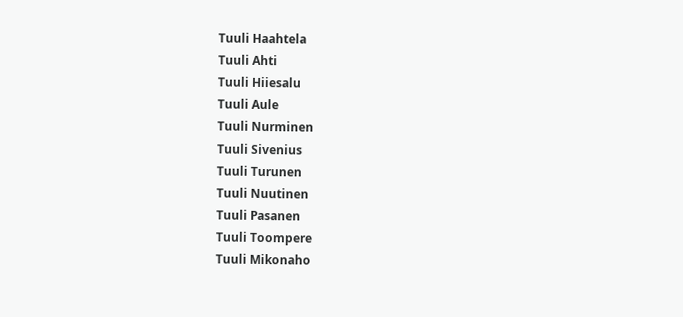Tuuli Haahtela
Tuuli Ahti
Tuuli Hiiesalu
Tuuli Aule
Tuuli Nurminen
Tuuli Sivenius
Tuuli Turunen
Tuuli Nuutinen
Tuuli Pasanen
Tuuli Toompere
Tuuli Mikonaho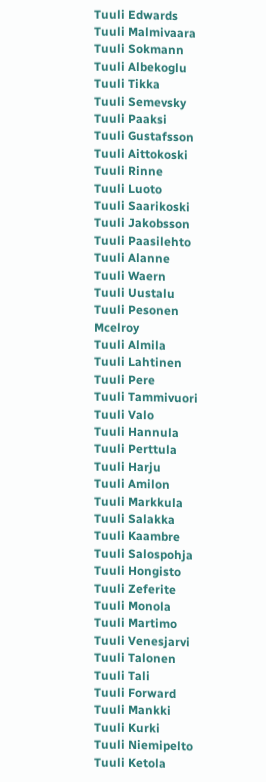Tuuli Edwards
Tuuli Malmivaara
Tuuli Sokmann
Tuuli Albekoglu
Tuuli Tikka
Tuuli Semevsky
Tuuli Paaksi
Tuuli Gustafsson
Tuuli Aittokoski
Tuuli Rinne
Tuuli Luoto
Tuuli Saarikoski
Tuuli Jakobsson
Tuuli Paasilehto
Tuuli Alanne
Tuuli Waern
Tuuli Uustalu
Tuuli Pesonen Mcelroy
Tuuli Almila
Tuuli Lahtinen
Tuuli Pere
Tuuli Tammivuori
Tuuli Valo
Tuuli Hannula
Tuuli Perttula
Tuuli Harju
Tuuli Amilon
Tuuli Markkula
Tuuli Salakka
Tuuli Kaambre
Tuuli Salospohja
Tuuli Hongisto
Tuuli Zeferite
Tuuli Monola
Tuuli Martimo
Tuuli Venesjarvi
Tuuli Talonen
Tuuli Tali
Tuuli Forward
Tuuli Mankki
Tuuli Kurki
Tuuli Niemipelto
Tuuli Ketola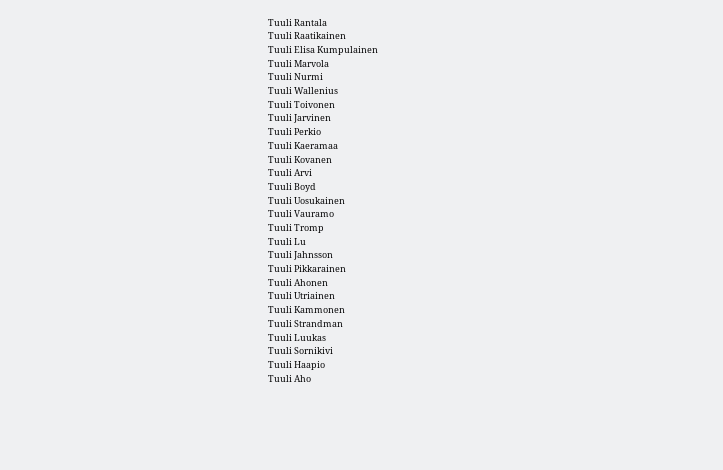Tuuli Rantala
Tuuli Raatikainen
Tuuli Elisa Kumpulainen
Tuuli Marvola
Tuuli Nurmi
Tuuli Wallenius
Tuuli Toivonen
Tuuli Jarvinen
Tuuli Perkio
Tuuli Kaeramaa
Tuuli Kovanen
Tuuli Arvi
Tuuli Boyd
Tuuli Uosukainen
Tuuli Vauramo
Tuuli Tromp
Tuuli Lu
Tuuli Jahnsson
Tuuli Pikkarainen
Tuuli Ahonen
Tuuli Utriainen
Tuuli Kammonen
Tuuli Strandman
Tuuli Luukas
Tuuli Sornikivi
Tuuli Haapio
Tuuli Aho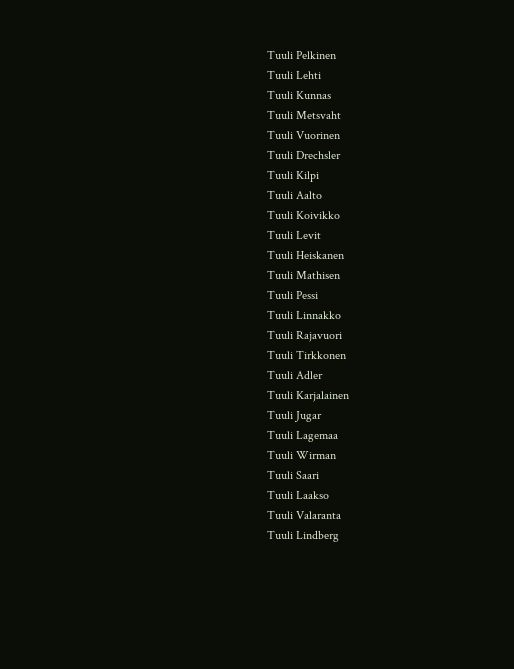Tuuli Pelkinen
Tuuli Lehti
Tuuli Kunnas
Tuuli Metsvaht
Tuuli Vuorinen
Tuuli Drechsler
Tuuli Kilpi
Tuuli Aalto
Tuuli Koivikko
Tuuli Levit
Tuuli Heiskanen
Tuuli Mathisen
Tuuli Pessi
Tuuli Linnakko
Tuuli Rajavuori
Tuuli Tirkkonen
Tuuli Adler
Tuuli Karjalainen
Tuuli Jugar
Tuuli Lagemaa
Tuuli Wirman
Tuuli Saari
Tuuli Laakso
Tuuli Valaranta
Tuuli Lindberg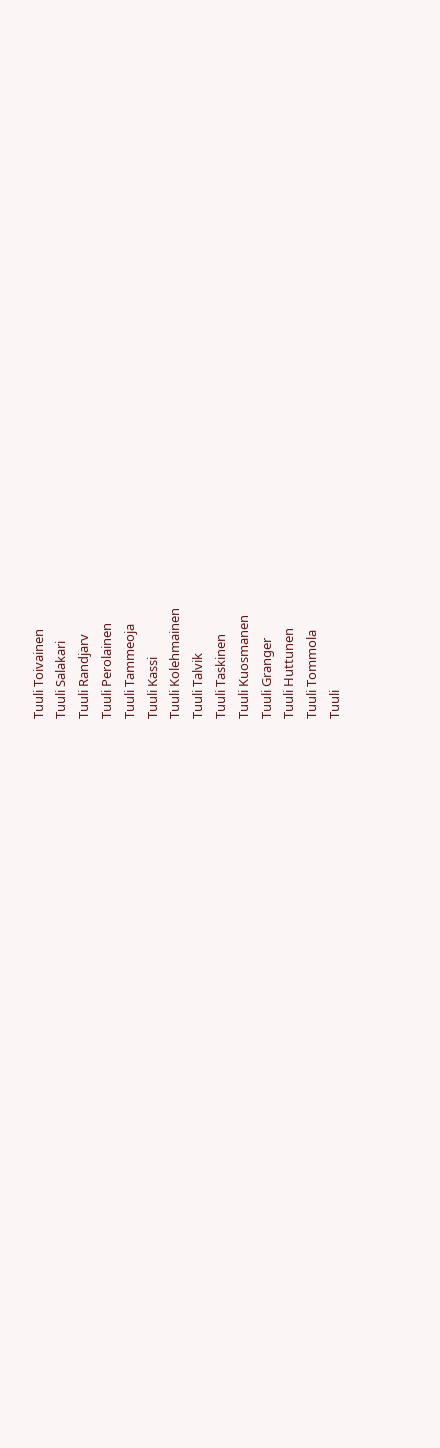Tuuli Toivainen
Tuuli Salakari
Tuuli Randjarv
Tuuli Perolainen
Tuuli Tammeoja
Tuuli Kassi
Tuuli Kolehmainen
Tuuli Talvik
Tuuli Taskinen
Tuuli Kuosmanen
Tuuli Granger
Tuuli Huttunen
Tuuli Tommola
Tuuli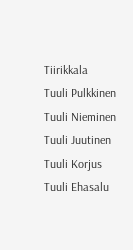Tiirikkala
Tuuli Pulkkinen
Tuuli Nieminen
Tuuli Juutinen
Tuuli Korjus
Tuuli Ehasalu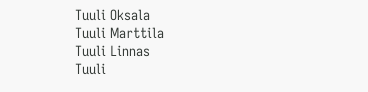Tuuli Oksala
Tuuli Marttila
Tuuli Linnas
Tuuli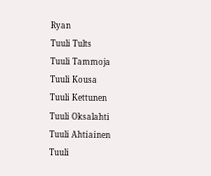Ryan
Tuuli Tults
Tuuli Tammoja
Tuuli Kousa
Tuuli Kettunen
Tuuli Oksalahti
Tuuli Ahtiainen
Tuuli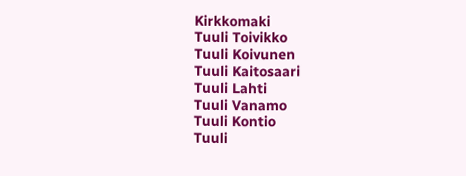Kirkkomaki
Tuuli Toivikko
Tuuli Koivunen
Tuuli Kaitosaari
Tuuli Lahti
Tuuli Vanamo
Tuuli Kontio
Tuuli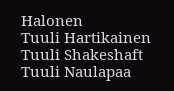Halonen
Tuuli Hartikainen
Tuuli Shakeshaft
Tuuli Naulapaa